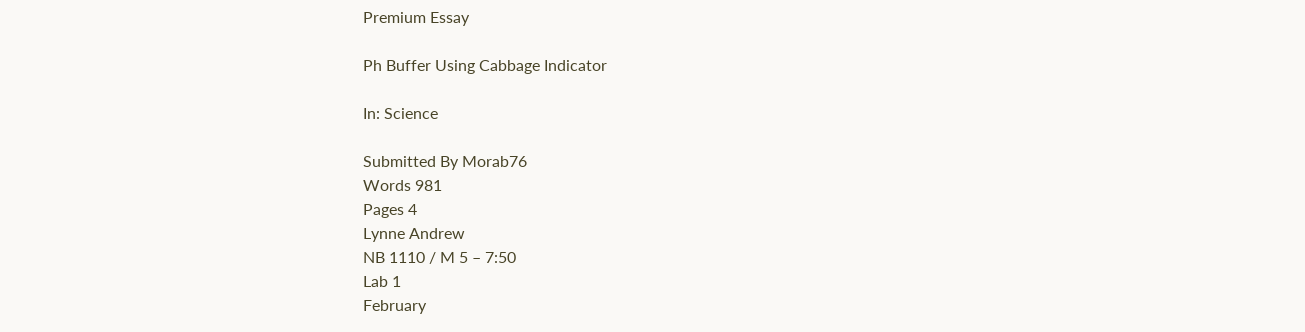Premium Essay

Ph Buffer Using Cabbage Indicator

In: Science

Submitted By Morab76
Words 981
Pages 4
Lynne Andrew
NB 1110 / M 5 – 7:50
Lab 1
February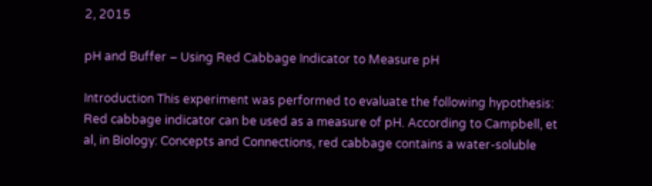2, 2015

pH and Buffer – Using Red Cabbage Indicator to Measure pH

Introduction This experiment was performed to evaluate the following hypothesis: Red cabbage indicator can be used as a measure of pH. According to Campbell, et al, in Biology: Concepts and Connections, red cabbage contains a water-soluble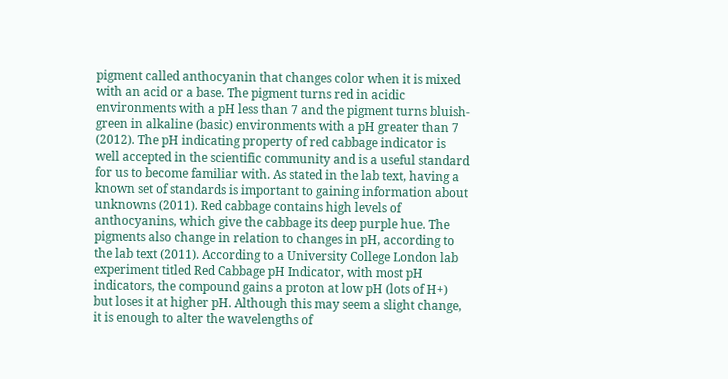pigment called anthocyanin that changes color when it is mixed with an acid or a base. The pigment turns red in acidic environments with a pH less than 7 and the pigment turns bluish-green in alkaline (basic) environments with a pH greater than 7 (2012). The pH indicating property of red cabbage indicator is well accepted in the scientific community and is a useful standard for us to become familiar with. As stated in the lab text, having a known set of standards is important to gaining information about unknowns (2011). Red cabbage contains high levels of anthocyanins, which give the cabbage its deep purple hue. The pigments also change in relation to changes in pH, according to the lab text (2011). According to a University College London lab experiment titled Red Cabbage pH Indicator, with most pH indicators, the compound gains a proton at low pH (lots of H+) but loses it at higher pH. Although this may seem a slight change, it is enough to alter the wavelengths of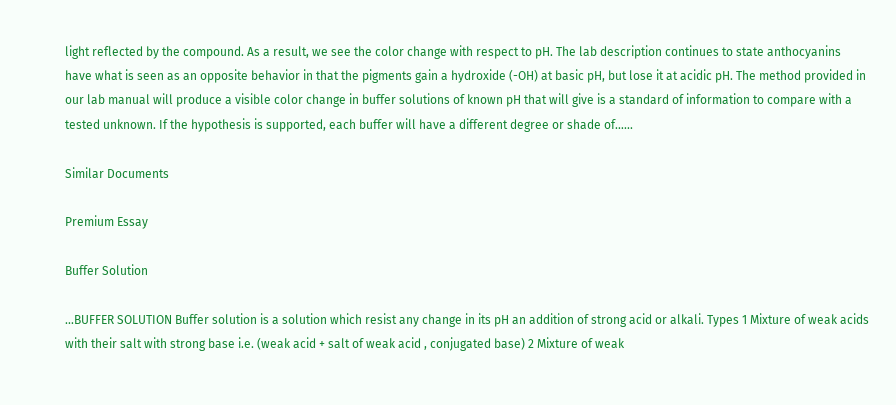light reflected by the compound. As a result, we see the color change with respect to pH. The lab description continues to state anthocyanins have what is seen as an opposite behavior in that the pigments gain a hydroxide (-OH) at basic pH, but lose it at acidic pH. The method provided in our lab manual will produce a visible color change in buffer solutions of known pH that will give is a standard of information to compare with a tested unknown. If the hypothesis is supported, each buffer will have a different degree or shade of…...

Similar Documents

Premium Essay

Buffer Solution

...BUFFER SOLUTION Buffer solution is a solution which resist any change in its pH an addition of strong acid or alkali. Types 1 Mixture of weak acids with their salt with strong base i.e. (weak acid + salt of weak acid , conjugated base) 2 Mixture of weak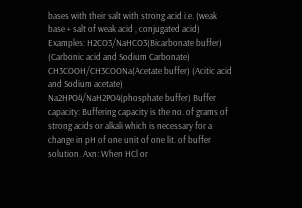bases with their salt with strong acid i.e. (weak base + salt of weak acid , conjugated acid) Examples: H2CO3/NaHCO3(Bicarbonate buffer) (Carbonic acid and Sodium Carbonate) CH3COOH/CH3COONa(Acetate buffer) (Acitic acid and Sodium acetate) Na2HPO4/NaH2PO4(phosphate buffer) Buffer capacity: Buffering capacity is the no. of grams of strong acids or alkali which is necessary for a change in pH of one unit of one lit. of buffer solution. Axn: When HCl or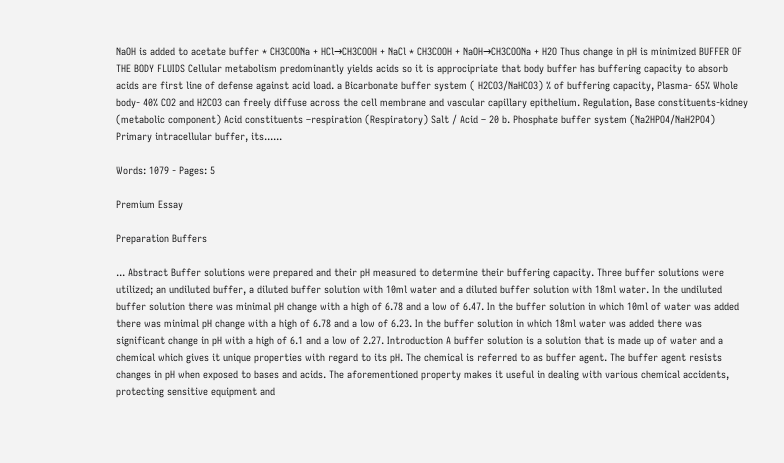NaOH is added to acetate buffer * CH3COONa + HCl→CH3COOH + NaCl * CH3COOH + NaOH→CH3COONa + H2O Thus change in pH is minimized BUFFER OF THE BODY FLUIDS Cellular metabolism predominantly yields acids so it is approcipriate that body buffer has buffering capacity to absorb acids are first line of defense against acid load. a Bicarbonate buffer system ( H2CO3/NaHCO3) % of buffering capacity, Plasma- 65% Whole body- 40% CO2 and H2CO3 can freely diffuse across the cell membrane and vascular capillary epithelium. Regulation, Base constituents-kidney (metabolic component) Acid constituents –respiration (Respiratory) Salt / Acid – 20 b. Phosphate buffer system (Na2HPO4/NaH2PO4) Primary intracellular buffer, its......

Words: 1079 - Pages: 5

Premium Essay

Preparation Buffers

... Abstract Buffer solutions were prepared and their pH measured to determine their buffering capacity. Three buffer solutions were utilized; an undiluted buffer, a diluted buffer solution with 10ml water and a diluted buffer solution with 18ml water. In the undiluted buffer solution there was minimal pH change with a high of 6.78 and a low of 6.47. In the buffer solution in which 10ml of water was added there was minimal pH change with a high of 6.78 and a low of 6.23. In the buffer solution in which 18ml water was added there was significant change in pH with a high of 6.1 and a low of 2.27. Introduction A buffer solution is a solution that is made up of water and a chemical which gives it unique properties with regard to its pH. The chemical is referred to as buffer agent. The buffer agent resists changes in pH when exposed to bases and acids. The aforementioned property makes it useful in dealing with various chemical accidents, protecting sensitive equipment and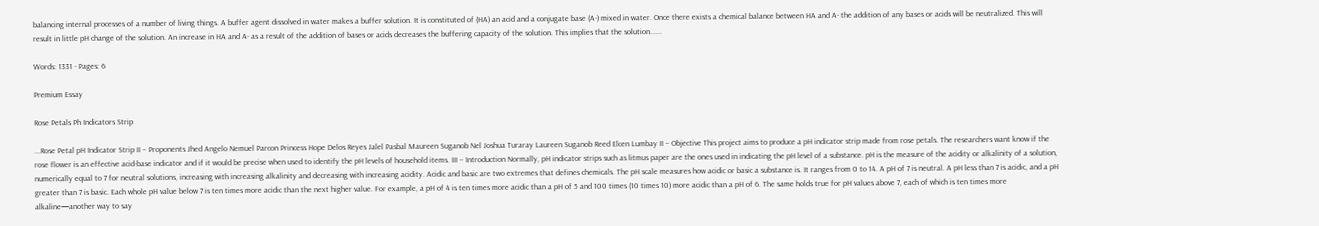balancing internal processes of a number of living things. A buffer agent dissolved in water makes a buffer solution. It is constituted of (HA) an acid and a conjugate base (A-) mixed in water. Once there exists a chemical balance between HA and A- the addition of any bases or acids will be neutralized. This will result in little pH change of the solution. An increase in HA and A- as a result of the addition of bases or acids decreases the buffering capacity of the solution. This implies that the solution......

Words: 1331 - Pages: 6

Premium Essay

Rose Petals Ph Indicators Strip

...Rose Petal pH Indicator Strip II – Proponents Jhed Angelo Nemuel Parcon Princess Hope Delos Reyes Jalel Pasbal Maureen Suganob Nel Joshua Turaray Laureen Suganob Reed Elcen Lumbay II – Objective This project aims to produce a pH indicator strip made from rose petals. The researchers want know if the rose flower is an effective acid-base indicator and if it would be precise when used to identify the pH levels of household items. III – Introduction Normally, pH indicator strips such as litmus paper are the ones used in indicating the pH level of a substance. pH is the measure of the acidity or alkalinity of a solution, numerically equal to 7 for neutral solutions, increasing with increasing alkalinity and decreasing with increasing acidity. Acidic and basic are two extremes that defines chemicals. The pH scale measures how acidic or basic a substance is. It ranges from 0 to 14. A pH of 7 is neutral. A pH less than 7 is acidic, and a pH greater than 7 is basic. Each whole pH value below 7 is ten times more acidic than the next higher value. For example, a pH of 4 is ten times more acidic than a pH of 5 and 100 times (10 times 10) more acidic than a pH of 6. The same holds true for pH values above 7, each of which is ten times more alkaline—another way to say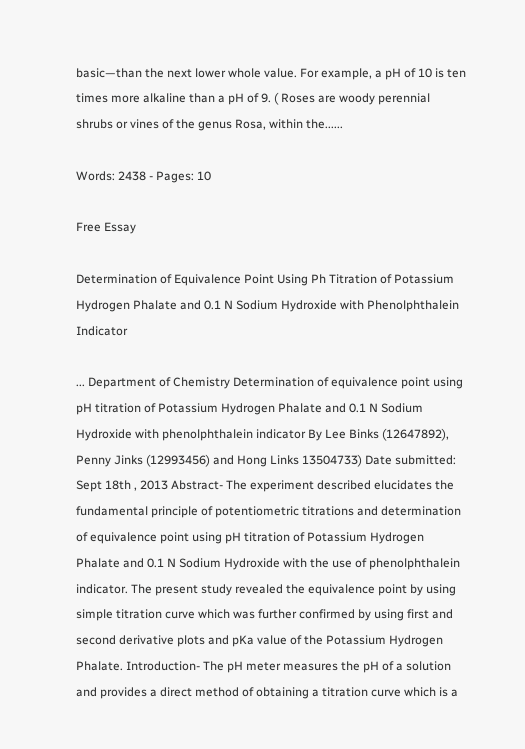basic—than the next lower whole value. For example, a pH of 10 is ten times more alkaline than a pH of 9. ( Roses are woody perennial shrubs or vines of the genus Rosa, within the......

Words: 2438 - Pages: 10

Free Essay

Determination of Equivalence Point Using Ph Titration of Potassium Hydrogen Phalate and 0.1 N Sodium Hydroxide with Phenolphthalein Indicator

... Department of Chemistry Determination of equivalence point using pH titration of Potassium Hydrogen Phalate and 0.1 N Sodium Hydroxide with phenolphthalein indicator By Lee Binks (12647892), Penny Jinks (12993456) and Hong Links 13504733) Date submitted: Sept 18th , 2013 Abstract- The experiment described elucidates the fundamental principle of potentiometric titrations and determination of equivalence point using pH titration of Potassium Hydrogen Phalate and 0.1 N Sodium Hydroxide with the use of phenolphthalein indicator. The present study revealed the equivalence point by using simple titration curve which was further confirmed by using first and second derivative plots and pKa value of the Potassium Hydrogen Phalate. Introduction- The pH meter measures the pH of a solution and provides a direct method of obtaining a titration curve which is a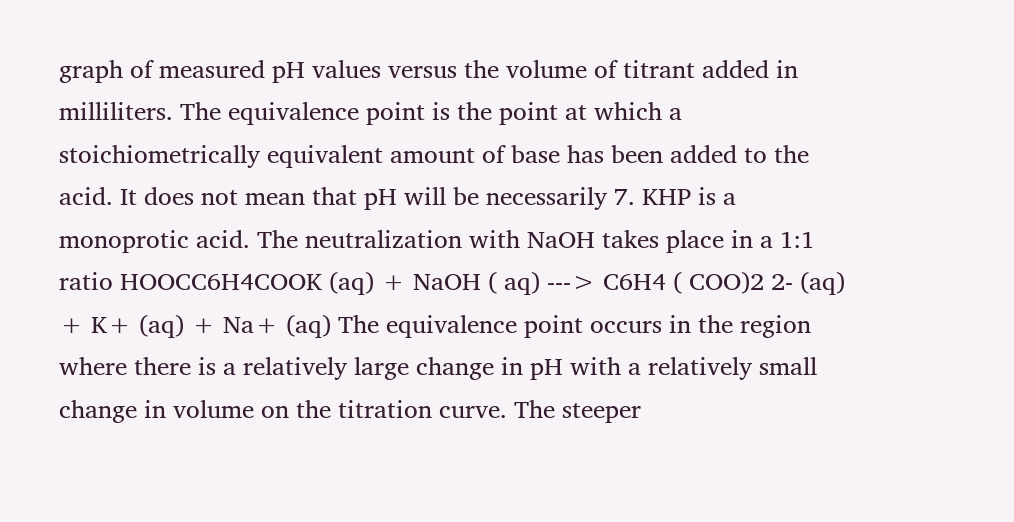graph of measured pH values versus the volume of titrant added in milliliters. The equivalence point is the point at which a stoichiometrically equivalent amount of base has been added to the acid. It does not mean that pH will be necessarily 7. KHP is a monoprotic acid. The neutralization with NaOH takes place in a 1:1 ratio HOOCC6H4COOK (aq) + NaOH ( aq) ---> C6H4 ( COO)2 2- (aq) + K+ (aq) + Na+ (aq) The equivalence point occurs in the region where there is a relatively large change in pH with a relatively small change in volume on the titration curve. The steeper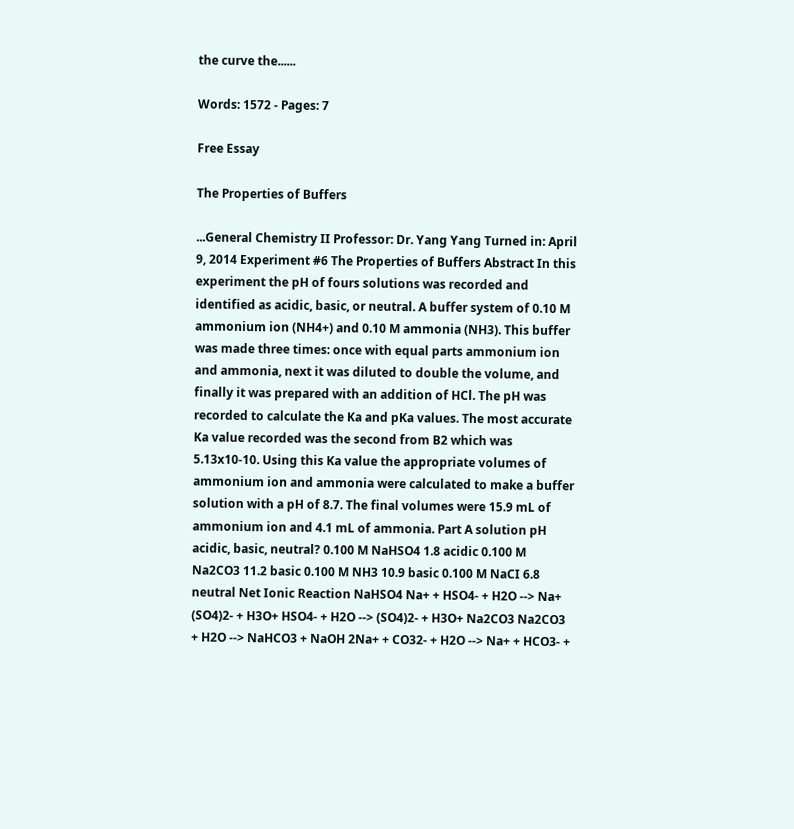the curve the......

Words: 1572 - Pages: 7

Free Essay

The Properties of Buffers

...General Chemistry II Professor: Dr. Yang Yang Turned in: April 9, 2014 Experiment #6 The Properties of Buffers Abstract In this experiment the pH of fours solutions was recorded and identified as acidic, basic, or neutral. A buffer system of 0.10 M ammonium ion (NH4+) and 0.10 M ammonia (NH3). This buffer was made three times: once with equal parts ammonium ion and ammonia, next it was diluted to double the volume, and finally it was prepared with an addition of HCl. The pH was recorded to calculate the Ka and pKa values. The most accurate Ka value recorded was the second from B2 which was 5.13x10-10. Using this Ka value the appropriate volumes of ammonium ion and ammonia were calculated to make a buffer solution with a pH of 8.7. The final volumes were 15.9 mL of ammonium ion and 4.1 mL of ammonia. Part A solution pH acidic, basic, neutral? 0.100 M NaHSO4 1.8 acidic 0.100 M Na2CO3 11.2 basic 0.100 M NH3 10.9 basic 0.100 M NaCI 6.8 neutral Net Ionic Reaction NaHSO4 Na+ + HSO4- + H2O --> Na+ (SO4)2- + H3O+ HSO4- + H2O --> (SO4)2- + H3O+ Na2CO3 Na2CO3 + H2O --> NaHCO3 + NaOH 2Na+ + CO32- + H2O --> Na+ + HCO3- +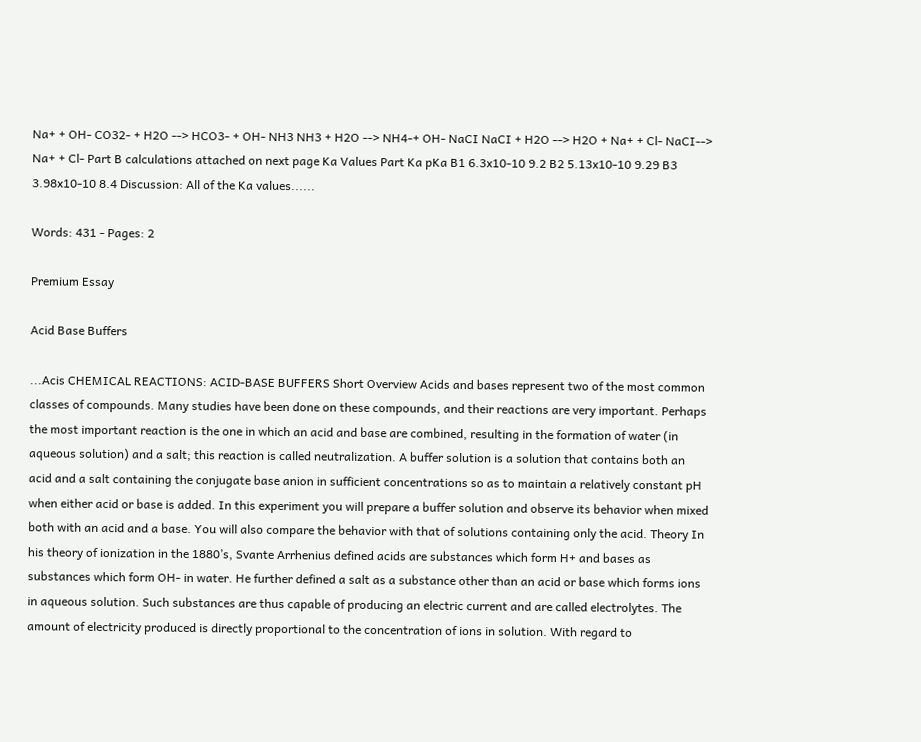Na+ + OH- CO32- + H2O --> HCO3- + OH- NH3 NH3 + H2O --> NH4-+ OH- NaCI NaCI + H2O --> H2O + Na+ + Cl- NaCI--> Na+ + Cl- Part B calculations attached on next page Ka Values Part Ka pKa B1 6.3x10-10 9.2 B2 5.13x10-10 9.29 B3 3.98x10-10 8.4 Discussion: All of the Ka values......

Words: 431 - Pages: 2

Premium Essay

Acid Base Buffers

...Acis CHEMICAL REACTIONS: ACID-BASE BUFFERS Short Overview Acids and bases represent two of the most common classes of compounds. Many studies have been done on these compounds, and their reactions are very important. Perhaps the most important reaction is the one in which an acid and base are combined, resulting in the formation of water (in aqueous solution) and a salt; this reaction is called neutralization. A buffer solution is a solution that contains both an acid and a salt containing the conjugate base anion in sufficient concentrations so as to maintain a relatively constant pH when either acid or base is added. In this experiment you will prepare a buffer solution and observe its behavior when mixed both with an acid and a base. You will also compare the behavior with that of solutions containing only the acid. Theory In his theory of ionization in the 1880’s, Svante Arrhenius defined acids are substances which form H+ and bases as substances which form OH- in water. He further defined a salt as a substance other than an acid or base which forms ions in aqueous solution. Such substances are thus capable of producing an electric current and are called electrolytes. The amount of electricity produced is directly proportional to the concentration of ions in solution. With regard to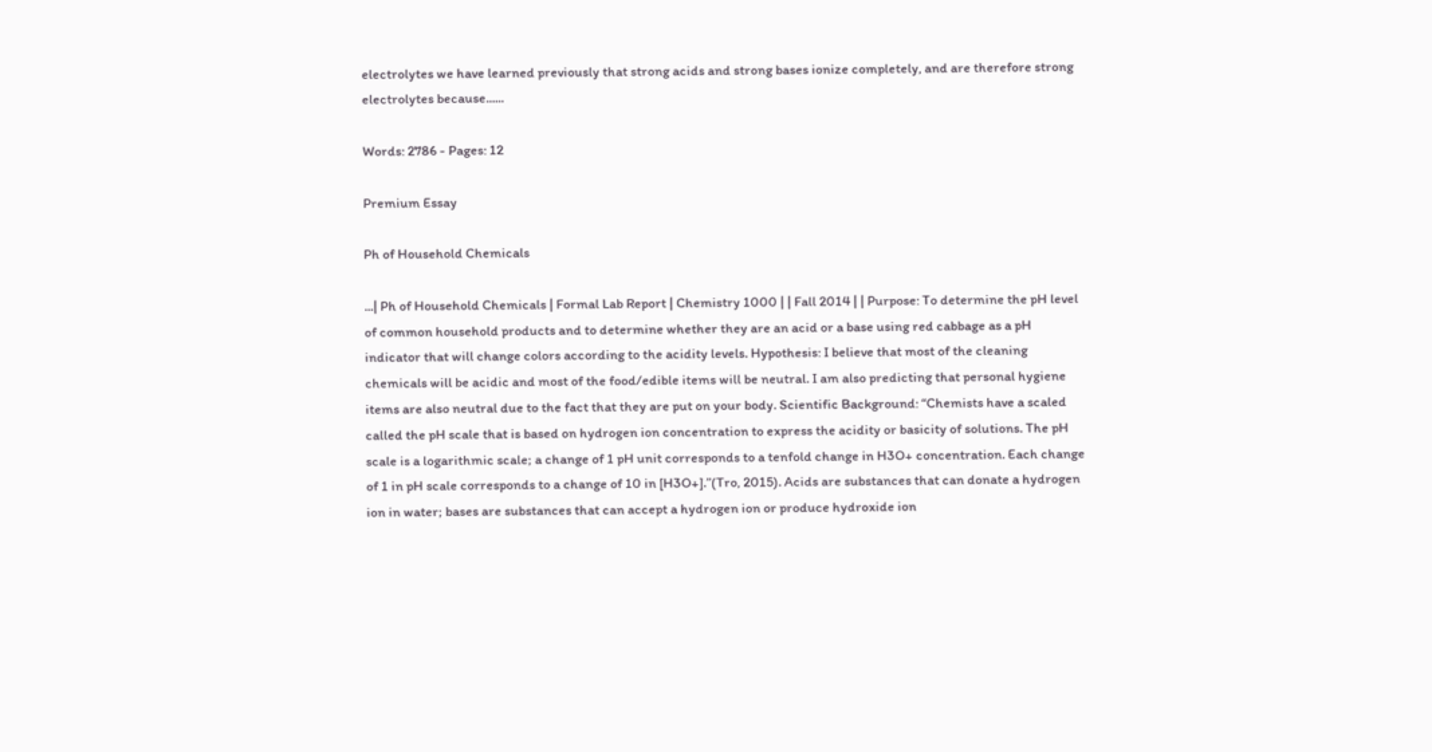electrolytes we have learned previously that strong acids and strong bases ionize completely, and are therefore strong electrolytes because......

Words: 2786 - Pages: 12

Premium Essay

Ph of Household Chemicals

...| Ph of Household Chemicals | Formal Lab Report | Chemistry 1000 | | Fall 2014 | | Purpose: To determine the pH level of common household products and to determine whether they are an acid or a base using red cabbage as a pH indicator that will change colors according to the acidity levels. Hypothesis: I believe that most of the cleaning chemicals will be acidic and most of the food/edible items will be neutral. I am also predicting that personal hygiene items are also neutral due to the fact that they are put on your body. Scientific Background: “Chemists have a scaled called the pH scale that is based on hydrogen ion concentration to express the acidity or basicity of solutions. The pH scale is a logarithmic scale; a change of 1 pH unit corresponds to a tenfold change in H3O+ concentration. Each change of 1 in pH scale corresponds to a change of 10 in [H3O+].”(Tro, 2015). Acids are substances that can donate a hydrogen ion in water; bases are substances that can accept a hydrogen ion or produce hydroxide ion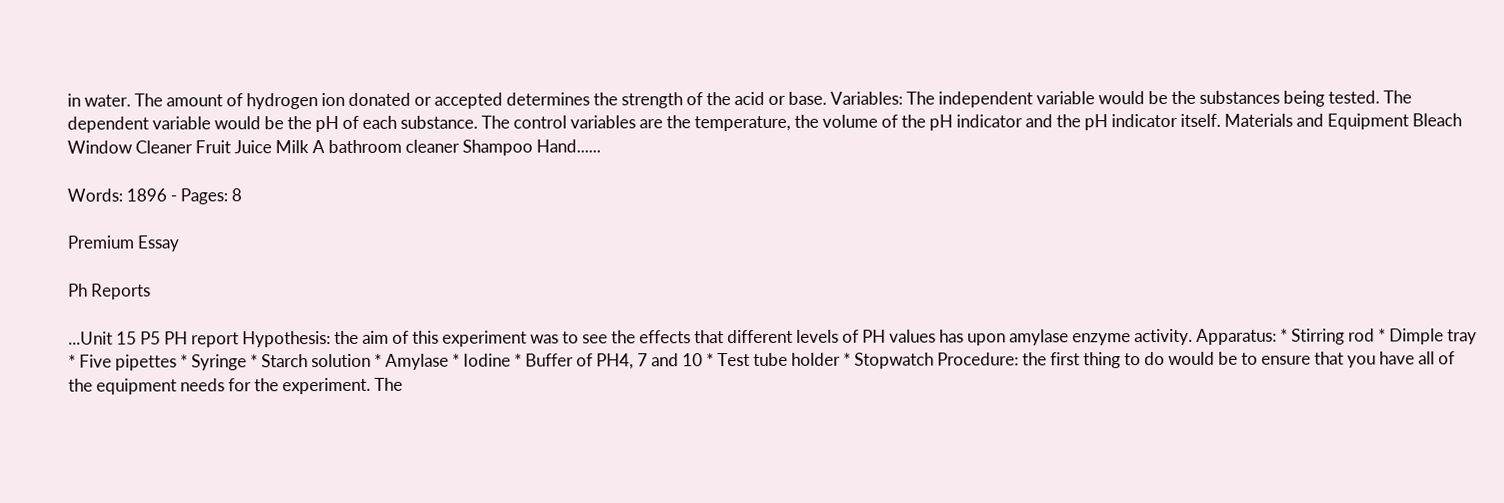in water. The amount of hydrogen ion donated or accepted determines the strength of the acid or base. Variables: The independent variable would be the substances being tested. The dependent variable would be the pH of each substance. The control variables are the temperature, the volume of the pH indicator and the pH indicator itself. Materials and Equipment Bleach Window Cleaner Fruit Juice Milk A bathroom cleaner Shampoo Hand......

Words: 1896 - Pages: 8

Premium Essay

Ph Reports

...Unit 15 P5 PH report Hypothesis: the aim of this experiment was to see the effects that different levels of PH values has upon amylase enzyme activity. Apparatus: * Stirring rod * Dimple tray * Five pipettes * Syringe * Starch solution * Amylase * Iodine * Buffer of PH4, 7 and 10 * Test tube holder * Stopwatch Procedure: the first thing to do would be to ensure that you have all of the equipment needs for the experiment. The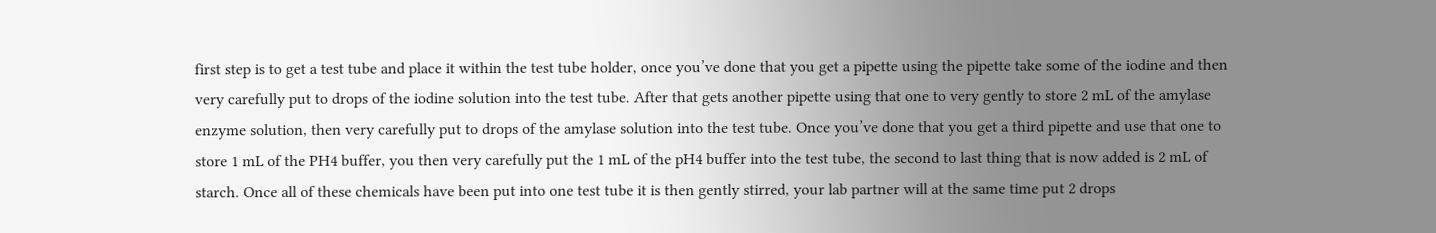first step is to get a test tube and place it within the test tube holder, once you’ve done that you get a pipette using the pipette take some of the iodine and then very carefully put to drops of the iodine solution into the test tube. After that gets another pipette using that one to very gently to store 2 mL of the amylase enzyme solution, then very carefully put to drops of the amylase solution into the test tube. Once you’ve done that you get a third pipette and use that one to store 1 mL of the PH4 buffer, you then very carefully put the 1 mL of the pH4 buffer into the test tube, the second to last thing that is now added is 2 mL of starch. Once all of these chemicals have been put into one test tube it is then gently stirred, your lab partner will at the same time put 2 drops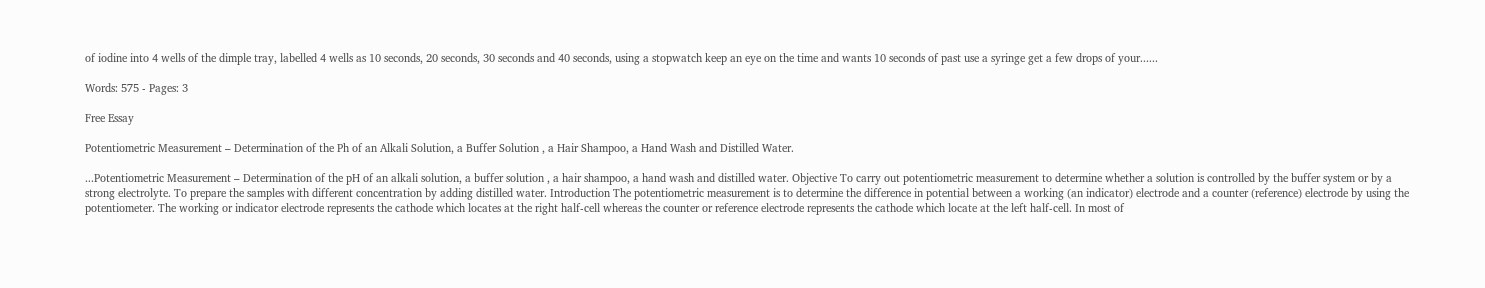of iodine into 4 wells of the dimple tray, labelled 4 wells as 10 seconds, 20 seconds, 30 seconds and 40 seconds, using a stopwatch keep an eye on the time and wants 10 seconds of past use a syringe get a few drops of your......

Words: 575 - Pages: 3

Free Essay

Potentiometric Measurement – Determination of the Ph of an Alkali Solution, a Buffer Solution , a Hair Shampoo, a Hand Wash and Distilled Water.

...Potentiometric Measurement – Determination of the pH of an alkali solution, a buffer solution , a hair shampoo, a hand wash and distilled water. Objective To carry out potentiometric measurement to determine whether a solution is controlled by the buffer system or by a strong electrolyte. To prepare the samples with different concentration by adding distilled water. Introduction The potentiometric measurement is to determine the difference in potential between a working (an indicator) electrode and a counter (reference) electrode by using the potentiometer. The working or indicator electrode represents the cathode which locates at the right half-cell whereas the counter or reference electrode represents the cathode which locate at the left half-cell. In most of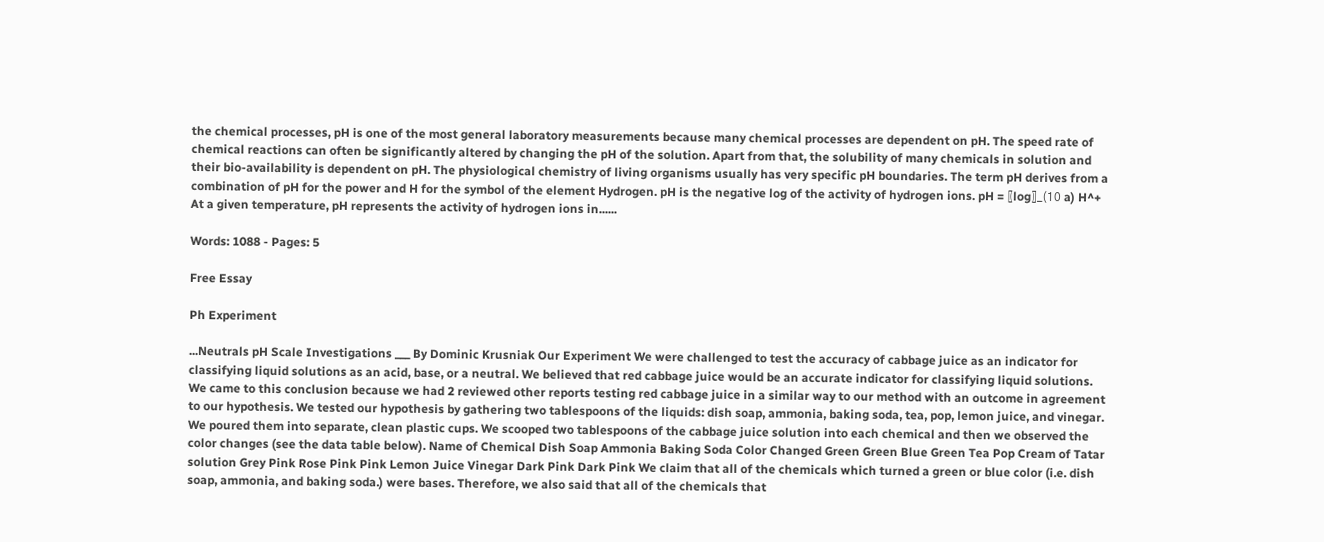the chemical processes, pH is one of the most general laboratory measurements because many chemical processes are dependent on pH. The speed rate of chemical reactions can often be significantly altered by changing the pH of the solution. Apart from that, the solubility of many chemicals in solution and their bio-availability is dependent on pH. The physiological chemistry of living organisms usually has very specific pH boundaries. The term pH derives from a combination of pH for the power and H for the symbol of the element Hydrogen. pH is the negative log of the activity of hydrogen ions. pH = 〖log〗_(10 a) H^+ At a given temperature, pH represents the activity of hydrogen ions in......

Words: 1088 - Pages: 5

Free Essay

Ph Experiment

...Neutrals pH Scale Investigations ___ By Dominic Krusniak Our Experiment We were challenged to test the accuracy of cabbage juice as an indicator for classifying liquid solutions as an acid, base, or a neutral. We believed that red cabbage juice would be an accurate indicator for classifying liquid solutions. We came to this conclusion because we had 2 reviewed other reports testing red cabbage juice in a similar way to our method with an outcome in agreement to our hypothesis. We tested our hypothesis by gathering two tablespoons of the liquids: dish soap, ammonia, baking soda, tea, pop, lemon juice, and vinegar. We poured them into separate, clean plastic cups. We scooped two tablespoons of the cabbage juice solution into each chemical and then we observed the color changes (see the data table below). Name of Chemical Dish Soap Ammonia Baking Soda Color Changed Green Green Blue Green Tea Pop Cream of Tatar solution Grey Pink Rose Pink Pink Lemon Juice Vinegar Dark Pink Dark Pink We claim that all of the chemicals which turned a green or blue color (i.e. dish soap, ammonia, and baking soda.) were bases. Therefore, we also said that all of the chemicals that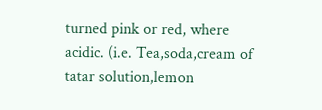turned pink or red, where acidic. (i.e. Tea,soda,cream of tatar solution,lemon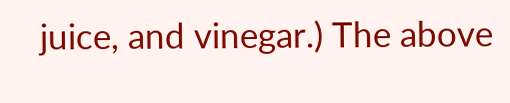juice, and vinegar.) The above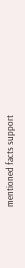mentioned facts support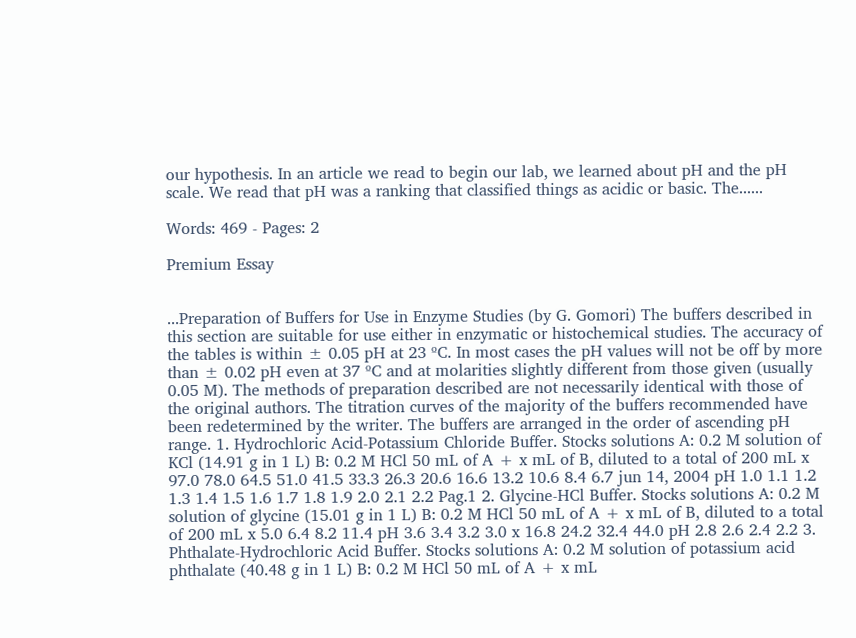our hypothesis. In an article we read to begin our lab, we learned about pH and the pH scale. We read that pH was a ranking that classified things as acidic or basic. The......

Words: 469 - Pages: 2

Premium Essay


...Preparation of Buffers for Use in Enzyme Studies (by G. Gomori) The buffers described in this section are suitable for use either in enzymatic or histochemical studies. The accuracy of the tables is within ± 0.05 pH at 23 ºC. In most cases the pH values will not be off by more than ± 0.02 pH even at 37 ºC and at molarities slightly different from those given (usually 0.05 M). The methods of preparation described are not necessarily identical with those of the original authors. The titration curves of the majority of the buffers recommended have been redetermined by the writer. The buffers are arranged in the order of ascending pH range. 1. Hydrochloric Acid-Potassium Chloride Buffer. Stocks solutions A: 0.2 M solution of KCl (14.91 g in 1 L) B: 0.2 M HCl 50 mL of A + x mL of B, diluted to a total of 200 mL x 97.0 78.0 64.5 51.0 41.5 33.3 26.3 20.6 16.6 13.2 10.6 8.4 6.7 jun 14, 2004 pH 1.0 1.1 1.2 1.3 1.4 1.5 1.6 1.7 1.8 1.9 2.0 2.1 2.2 Pag.1 2. Glycine-HCl Buffer. Stocks solutions A: 0.2 M solution of glycine (15.01 g in 1 L) B: 0.2 M HCl 50 mL of A + x mL of B, diluted to a total of 200 mL x 5.0 6.4 8.2 11.4 pH 3.6 3.4 3.2 3.0 x 16.8 24.2 32.4 44.0 pH 2.8 2.6 2.4 2.2 3. Phthalate-Hydrochloric Acid Buffer. Stocks solutions A: 0.2 M solution of potassium acid phthalate (40.48 g in 1 L) B: 0.2 M HCl 50 mL of A + x mL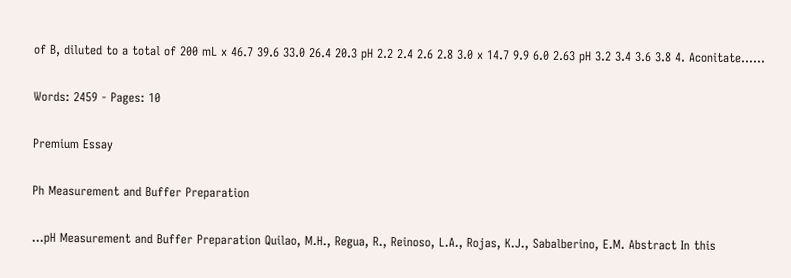of B, diluted to a total of 200 mL x 46.7 39.6 33.0 26.4 20.3 pH 2.2 2.4 2.6 2.8 3.0 x 14.7 9.9 6.0 2.63 pH 3.2 3.4 3.6 3.8 4. Aconitate......

Words: 2459 - Pages: 10

Premium Essay

Ph Measurement and Buffer Preparation

...pH Measurement and Buffer Preparation Quilao, M.H., Regua, R., Reinoso, L.A., Rojas, K.J., Sabalberino, E.M. Abstract In this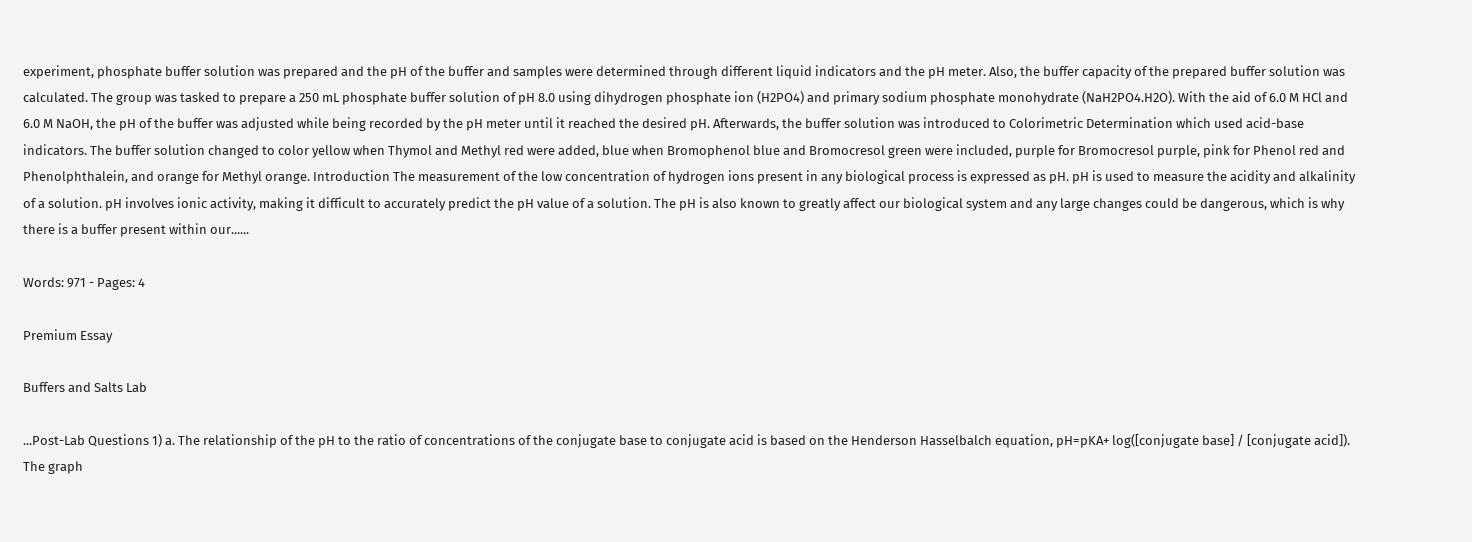experiment, phosphate buffer solution was prepared and the pH of the buffer and samples were determined through different liquid indicators and the pH meter. Also, the buffer capacity of the prepared buffer solution was calculated. The group was tasked to prepare a 250 mL phosphate buffer solution of pH 8.0 using dihydrogen phosphate ion (H2PO4) and primary sodium phosphate monohydrate (NaH2PO4.H2O). With the aid of 6.0 M HCl and 6.0 M NaOH, the pH of the buffer was adjusted while being recorded by the pH meter until it reached the desired pH. Afterwards, the buffer solution was introduced to Colorimetric Determination which used acid-base indicators. The buffer solution changed to color yellow when Thymol and Methyl red were added, blue when Bromophenol blue and Bromocresol green were included, purple for Bromocresol purple, pink for Phenol red and Phenolphthalein, and orange for Methyl orange. Introduction The measurement of the low concentration of hydrogen ions present in any biological process is expressed as pH. pH is used to measure the acidity and alkalinity of a solution. pH involves ionic activity, making it difficult to accurately predict the pH value of a solution. The pH is also known to greatly affect our biological system and any large changes could be dangerous, which is why there is a buffer present within our......

Words: 971 - Pages: 4

Premium Essay

Buffers and Salts Lab

...Post-Lab Questions 1) a. The relationship of the pH to the ratio of concentrations of the conjugate base to conjugate acid is based on the Henderson Hasselbalch equation, pH=pKA+ log([conjugate base] / [conjugate acid]). The graph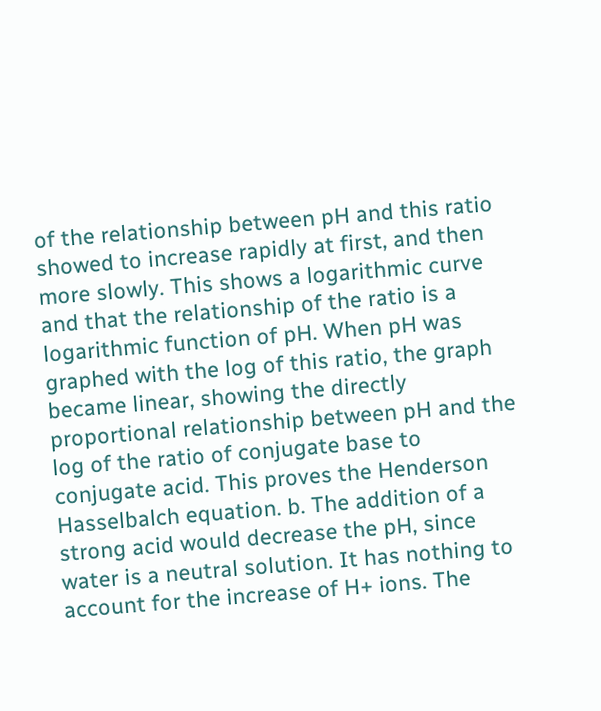of the relationship between pH and this ratio showed to increase rapidly at first, and then more slowly. This shows a logarithmic curve and that the relationship of the ratio is a logarithmic function of pH. When pH was graphed with the log of this ratio, the graph became linear, showing the directly proportional relationship between pH and the log of the ratio of conjugate base to conjugate acid. This proves the Henderson Hasselbalch equation. b. The addition of a strong acid would decrease the pH, since water is a neutral solution. It has nothing to account for the increase of H+ ions. The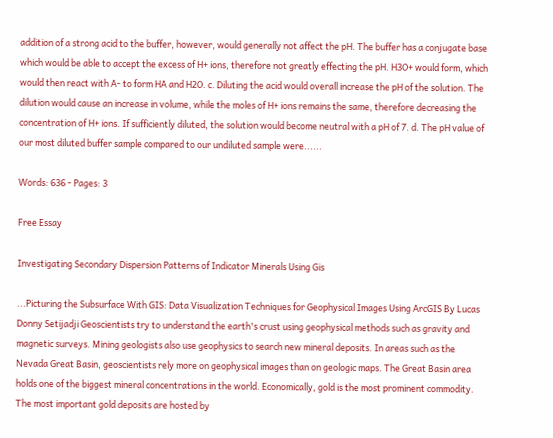addition of a strong acid to the buffer, however, would generally not affect the pH. The buffer has a conjugate base which would be able to accept the excess of H+ ions, therefore not greatly effecting the pH. H3O+ would form, which would then react with A- to form HA and H2O. c. Diluting the acid would overall increase the pH of the solution. The dilution would cause an increase in volume, while the moles of H+ ions remains the same, therefore decreasing the concentration of H+ ions. If sufficiently diluted, the solution would become neutral with a pH of 7. d. The pH value of our most diluted buffer sample compared to our undiluted sample were......

Words: 636 - Pages: 3

Free Essay

Investigating Secondary Dispersion Patterns of Indicator Minerals Using Gis

...Picturing the Subsurface With GIS: Data Visualization Techniques for Geophysical Images Using ArcGIS By Lucas Donny Setijadji Geoscientists try to understand the earth's crust using geophysical methods such as gravity and magnetic surveys. Mining geologists also use geophysics to search new mineral deposits. In areas such as the Nevada Great Basin, geoscientists rely more on geophysical images than on geologic maps. The Great Basin area holds one of the biggest mineral concentrations in the world. Economically, gold is the most prominent commodity. The most important gold deposits are hosted by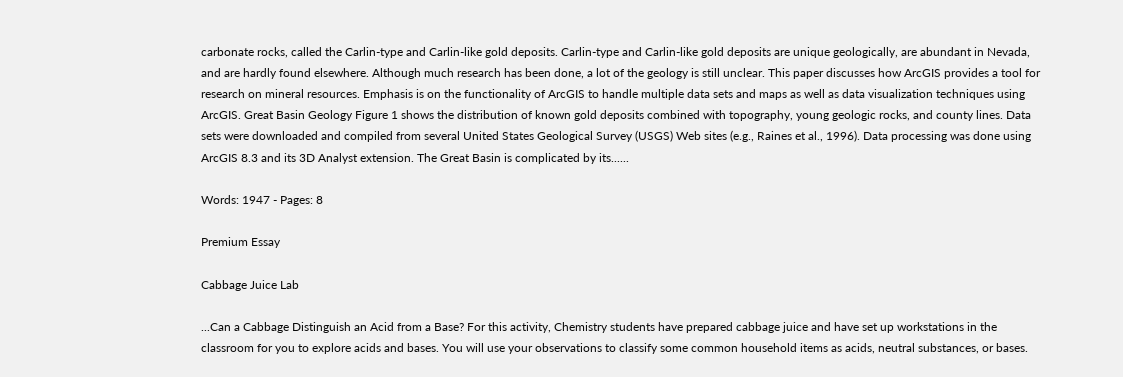carbonate rocks, called the Carlin-type and Carlin-like gold deposits. Carlin-type and Carlin-like gold deposits are unique geologically, are abundant in Nevada, and are hardly found elsewhere. Although much research has been done, a lot of the geology is still unclear. This paper discusses how ArcGIS provides a tool for research on mineral resources. Emphasis is on the functionality of ArcGIS to handle multiple data sets and maps as well as data visualization techniques using ArcGIS. Great Basin Geology Figure 1 shows the distribution of known gold deposits combined with topography, young geologic rocks, and county lines. Data sets were downloaded and compiled from several United States Geological Survey (USGS) Web sites (e.g., Raines et al., 1996). Data processing was done using ArcGIS 8.3 and its 3D Analyst extension. The Great Basin is complicated by its......

Words: 1947 - Pages: 8

Premium Essay

Cabbage Juice Lab

...Can a Cabbage Distinguish an Acid from a Base? For this activity, Chemistry students have prepared cabbage juice and have set up workstations in the classroom for you to explore acids and bases. You will use your observations to classify some common household items as acids, neutral substances, or bases.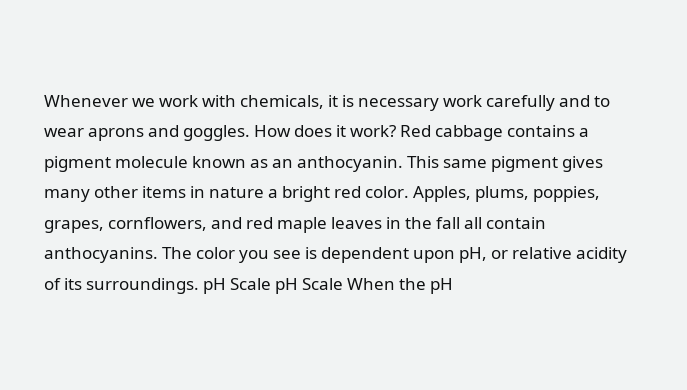Whenever we work with chemicals, it is necessary work carefully and to wear aprons and goggles. How does it work? Red cabbage contains a pigment molecule known as an anthocyanin. This same pigment gives many other items in nature a bright red color. Apples, plums, poppies, grapes, cornflowers, and red maple leaves in the fall all contain anthocyanins. The color you see is dependent upon pH, or relative acidity of its surroundings. pH Scale pH Scale When the pH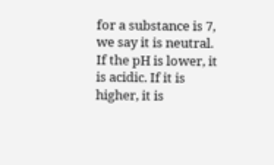for a substance is 7, we say it is neutral. If the pH is lower, it is acidic. If it is higher, it is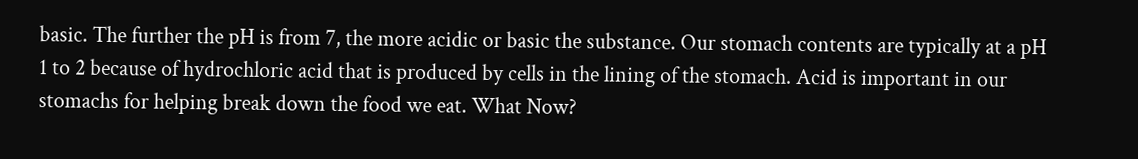basic. The further the pH is from 7, the more acidic or basic the substance. Our stomach contents are typically at a pH 1 to 2 because of hydrochloric acid that is produced by cells in the lining of the stomach. Acid is important in our stomachs for helping break down the food we eat. What Now?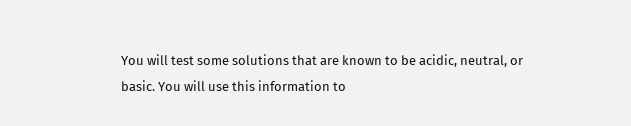You will test some solutions that are known to be acidic, neutral, or basic. You will use this information to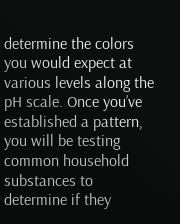determine the colors you would expect at various levels along the pH scale. Once you’ve established a pattern, you will be testing common household substances to determine if they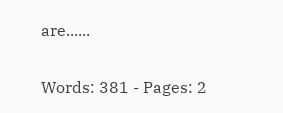are......

Words: 381 - Pages: 2